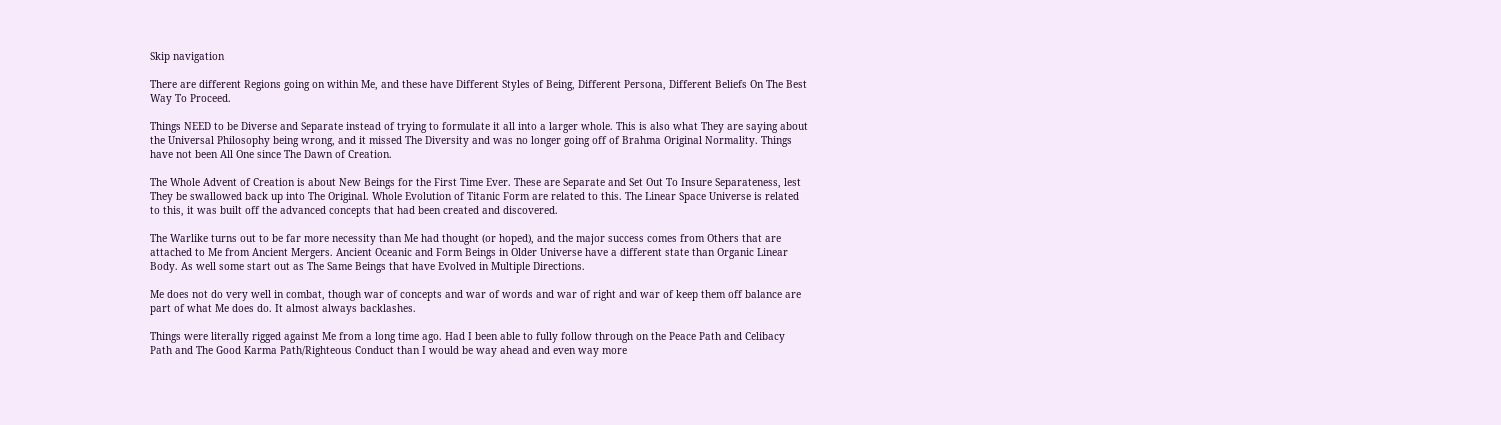Skip navigation

There are different Regions going on within Me, and these have Different Styles of Being, Different Persona, Different Beliefs On The Best Way To Proceed.

Things NEED to be Diverse and Separate instead of trying to formulate it all into a larger whole. This is also what They are saying about the Universal Philosophy being wrong, and it missed The Diversity and was no longer going off of Brahma Original Normality. Things have not been All One since The Dawn of Creation.

The Whole Advent of Creation is about New Beings for the First Time Ever. These are Separate and Set Out To Insure Separateness, lest They be swallowed back up into The Original. Whole Evolution of Titanic Form are related to this. The Linear Space Universe is related to this, it was built off the advanced concepts that had been created and discovered.

The Warlike turns out to be far more necessity than Me had thought (or hoped), and the major success comes from Others that are attached to Me from Ancient Mergers. Ancient Oceanic and Form Beings in Older Universe have a different state than Organic Linear Body. As well some start out as The Same Beings that have Evolved in Multiple Directions.

Me does not do very well in combat, though war of concepts and war of words and war of right and war of keep them off balance are part of what Me does do. It almost always backlashes.

Things were literally rigged against Me from a long time ago. Had I been able to fully follow through on the Peace Path and Celibacy Path and The Good Karma Path/Righteous Conduct than I would be way ahead and even way more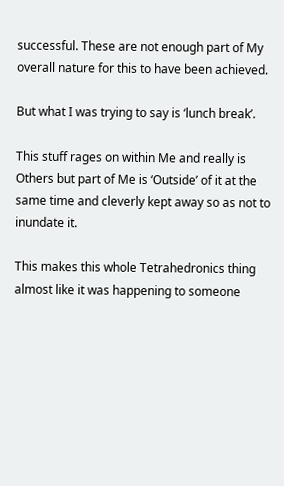successful. These are not enough part of My overall nature for this to have been achieved.

But what I was trying to say is ‘lunch break’.

This stuff rages on within Me and really is Others but part of Me is ‘Outside’ of it at the same time and cleverly kept away so as not to inundate it.

This makes this whole Tetrahedronics thing almost like it was happening to someone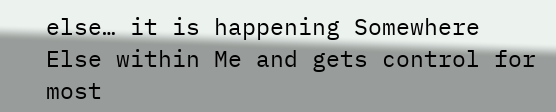else… it is happening Somewhere Else within Me and gets control for most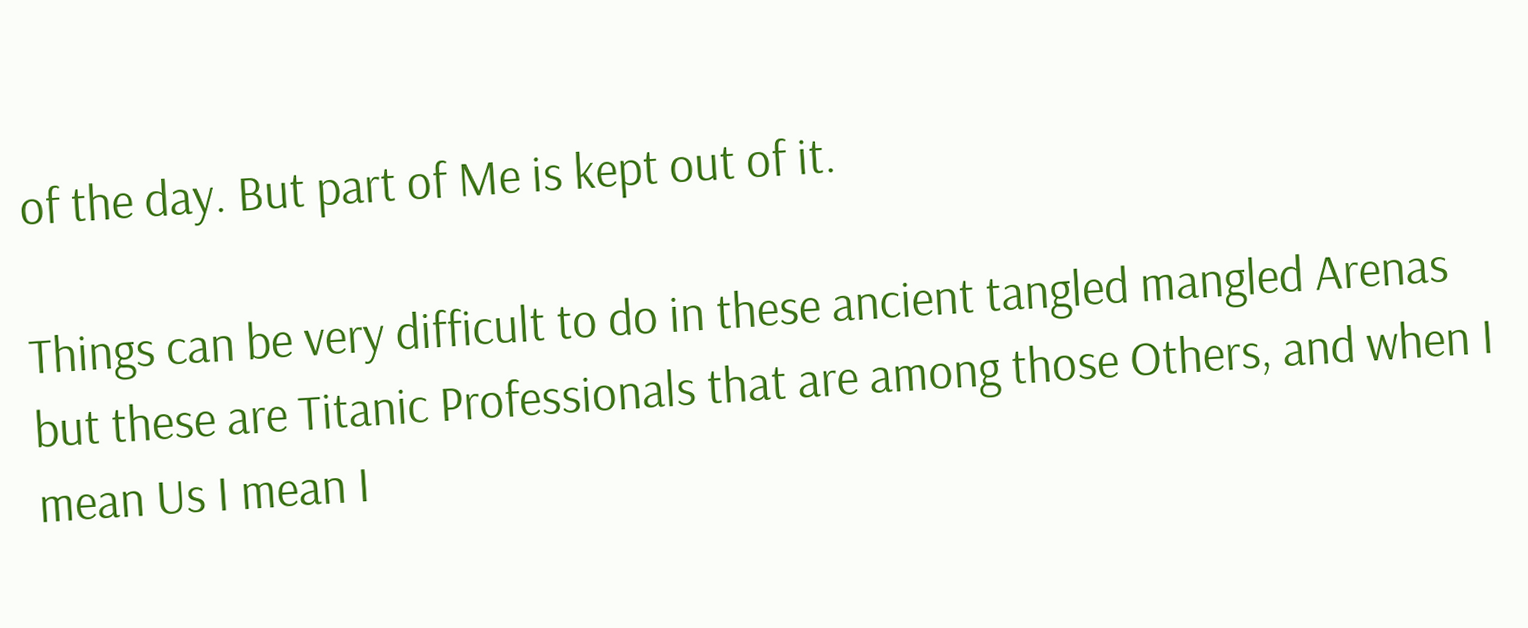of the day. But part of Me is kept out of it.

Things can be very difficult to do in these ancient tangled mangled Arenas but these are Titanic Professionals that are among those Others, and when I mean Us I mean I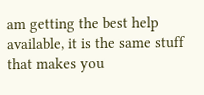am getting the best help available, it is the same stuff that makes you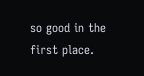so good in the first place.